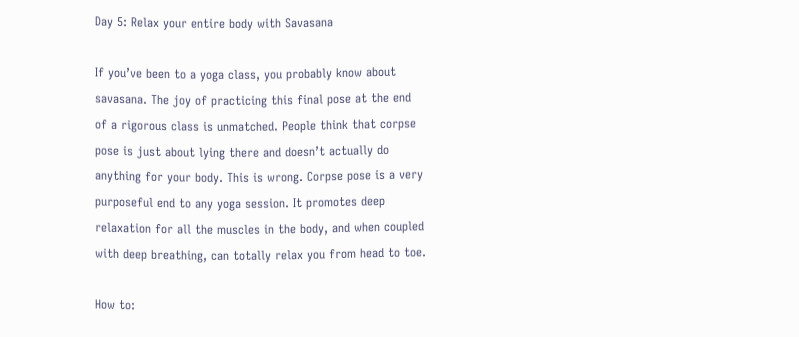Day 5: Relax your entire body with Savasana

If you’ve been to a yoga class, you probably know about savasana. The joy of practicing this final pose at the end of a rigorous class is unmatched. People think that corpse pose is just about lying there and doesn’t actually do anything for your body. This is wrong. Corpse pose is a very purposeful end to any yoga session. It promotes deep relaxation for all the muscles in the body, and when coupled with deep breathing, can totally relax you from head to toe.

How to: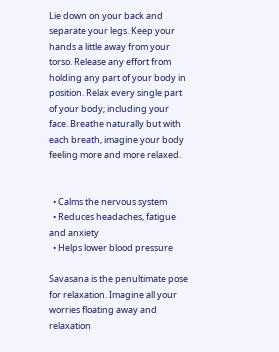Lie down on your back and separate your legs. Keep your hands a little away from your torso. Release any effort from holding any part of your body in position. Relax every single part of your body; including your face. Breathe naturally but with each breath, imagine your body feeling more and more relaxed.


  • Calms the nervous system
  • Reduces headaches, fatigue and anxiety
  • Helps lower blood pressure

Savasana is the penultimate pose for relaxation. Imagine all your worries floating away and relaxation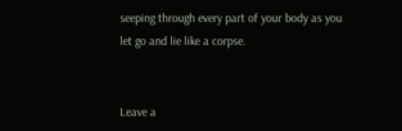seeping through every part of your body as you let go and lie like a corpse.


Leave a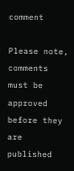comment

Please note, comments must be approved before they are published